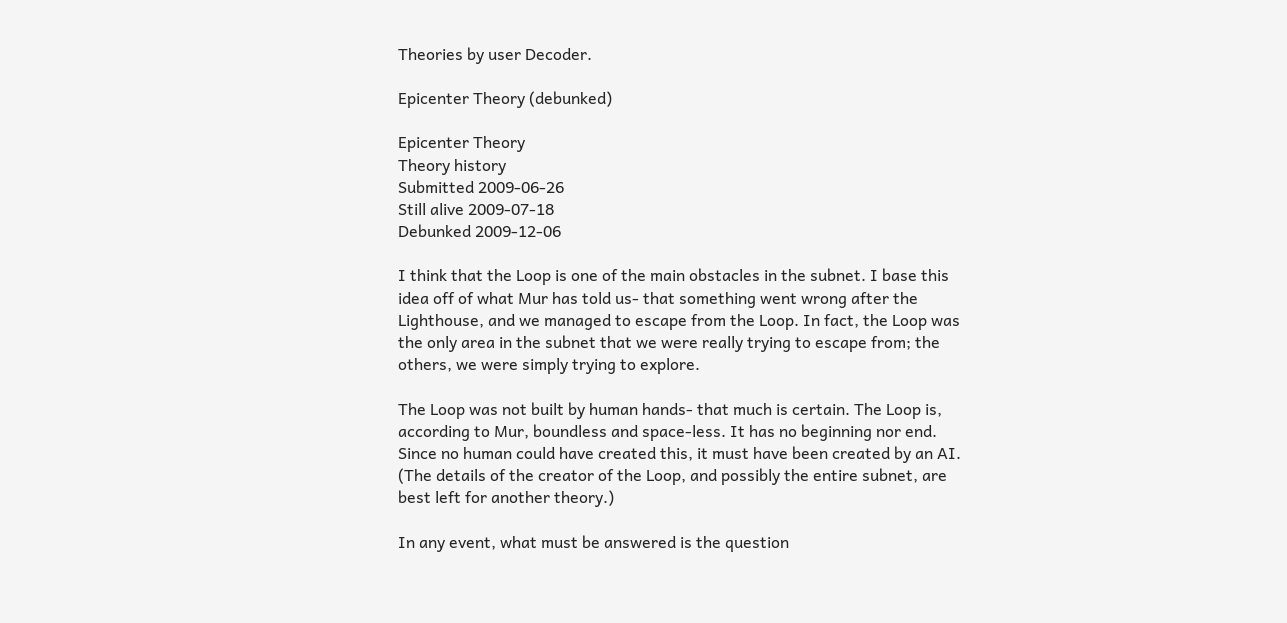Theories by user Decoder.

Epicenter Theory (debunked)

Epicenter Theory
Theory history
Submitted 2009-06-26
Still alive 2009-07-18
Debunked 2009-12-06

I think that the Loop is one of the main obstacles in the subnet. I base this idea off of what Mur has told us- that something went wrong after the Lighthouse, and we managed to escape from the Loop. In fact, the Loop was the only area in the subnet that we were really trying to escape from; the others, we were simply trying to explore.

The Loop was not built by human hands- that much is certain. The Loop is, according to Mur, boundless and space-less. It has no beginning nor end. Since no human could have created this, it must have been created by an AI. (The details of the creator of the Loop, and possibly the entire subnet, are best left for another theory.)

In any event, what must be answered is the question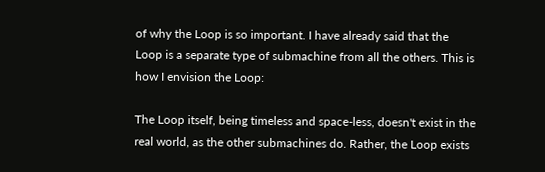of why the Loop is so important. I have already said that the Loop is a separate type of submachine from all the others. This is how I envision the Loop:

The Loop itself, being timeless and space-less, doesn't exist in the real world, as the other submachines do. Rather, the Loop exists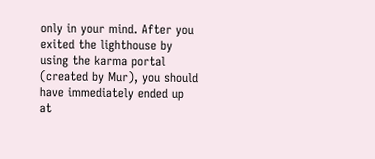only in your mind. After you exited the lighthouse by using the karma portal (created by Mur), you should have immediately ended up at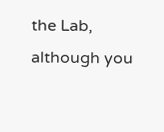the Lab, although you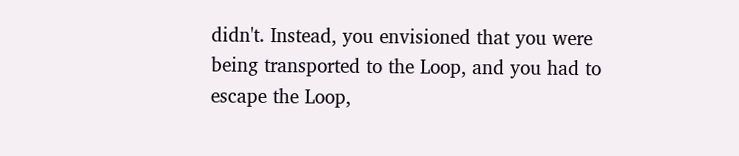didn't. Instead, you envisioned that you were being transported to the Loop, and you had to escape the Loop,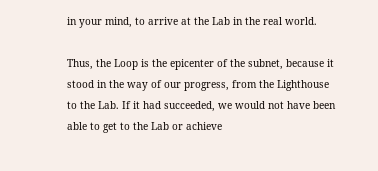in your mind, to arrive at the Lab in the real world.

Thus, the Loop is the epicenter of the subnet, because it stood in the way of our progress, from the Lighthouse to the Lab. If it had succeeded, we would not have been able to get to the Lab or achieve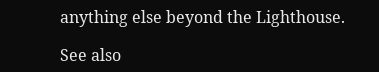anything else beyond the Lighthouse.

See also